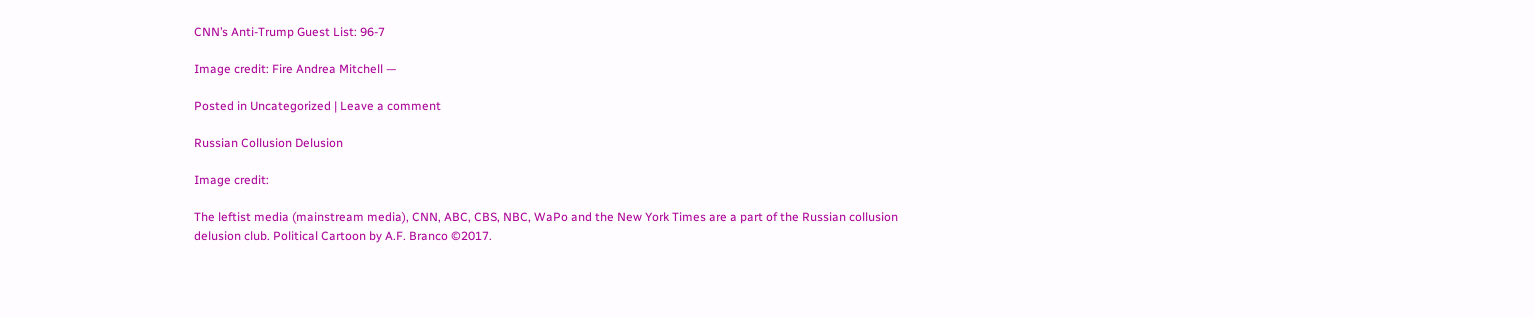CNN’s Anti-Trump Guest List: 96-7

Image credit: Fire Andrea Mitchell —

Posted in Uncategorized | Leave a comment

Russian Collusion Delusion

Image credit:

The leftist media (mainstream media), CNN, ABC, CBS, NBC, WaPo and the New York Times are a part of the Russian collusion delusion club. Political Cartoon by A.F. Branco ©2017.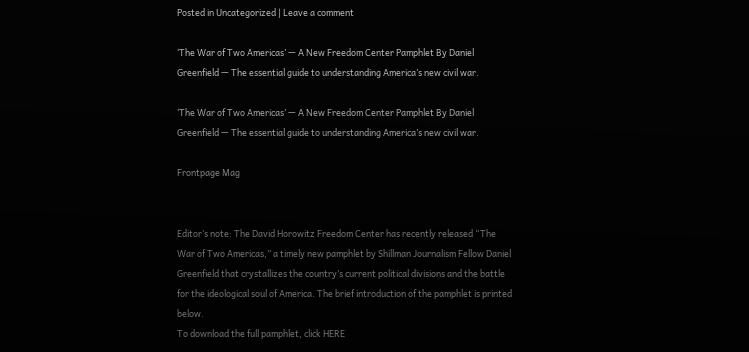Posted in Uncategorized | Leave a comment

‘The War of Two Americas’ — A New Freedom Center Pamphlet By Daniel Greenfield — The essential guide to understanding America’s new civil war.

‘The War of Two Americas’ — A New Freedom Center Pamphlet By Daniel Greenfield — The essential guide to understanding America’s new civil war.

Frontpage Mag


Editor’s note: The David Horowitz Freedom Center has recently released “The War of Two Americas,” a timely new pamphlet by Shillman Journalism Fellow Daniel Greenfield that crystallizes the country’s current political divisions and the battle for the ideological soul of America. The brief introduction of the pamphlet is printed below.
To download the full pamphlet, click HERE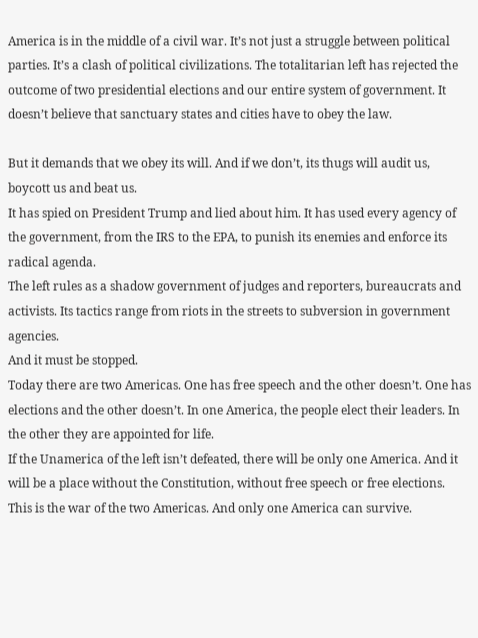America is in the middle of a civil war. It’s not just a struggle between political parties. It’s a clash of political civilizations. The totalitarian left has rejected the outcome of two presidential elections and our entire system of government. It doesn’t believe that sanctuary states and cities have to obey the law.

But it demands that we obey its will. And if we don’t, its thugs will audit us, boycott us and beat us.
It has spied on President Trump and lied about him. It has used every agency of the government, from the IRS to the EPA, to punish its enemies and enforce its radical agenda.
The left rules as a shadow government of judges and reporters, bureaucrats and activists. Its tactics range from riots in the streets to subversion in government agencies.
And it must be stopped.
Today there are two Americas. One has free speech and the other doesn’t. One has elections and the other doesn’t. In one America, the people elect their leaders. In the other they are appointed for life.
If the Unamerica of the left isn’t defeated, there will be only one America. And it will be a place without the Constitution, without free speech or free elections.
This is the war of the two Americas. And only one America can survive.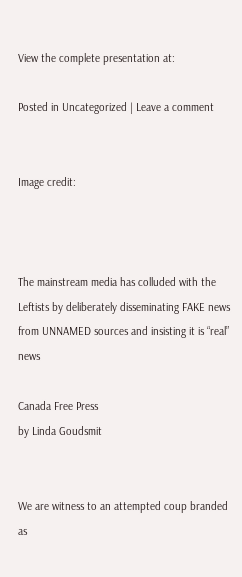View the complete presentation at:

Posted in Uncategorized | Leave a comment


Image credit:



The mainstream media has colluded with the Leftists by deliberately disseminating FAKE news from UNNAMED sources and insisting it is “real” news

Canada Free Press
by Linda Goudsmit


We are witness to an attempted coup branded as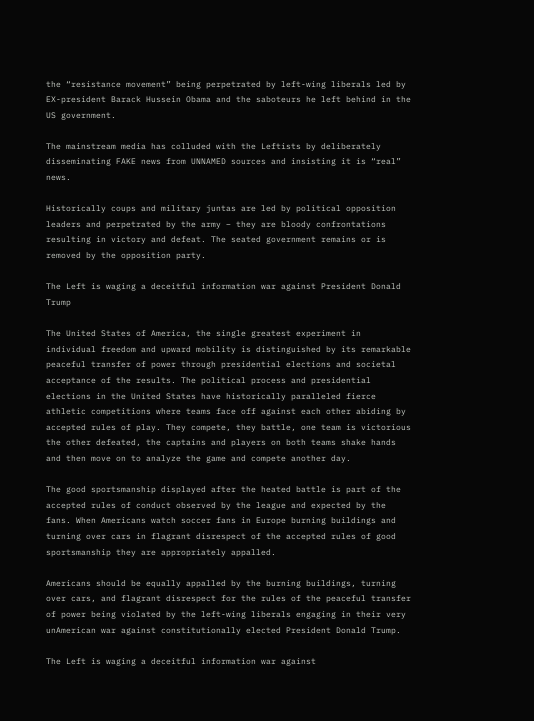the “resistance movement” being perpetrated by left-wing liberals led by EX-president Barack Hussein Obama and the saboteurs he left behind in the US government.

The mainstream media has colluded with the Leftists by deliberately disseminating FAKE news from UNNAMED sources and insisting it is “real” news.

Historically coups and military juntas are led by political opposition leaders and perpetrated by the army – they are bloody confrontations resulting in victory and defeat. The seated government remains or is removed by the opposition party.

The Left is waging a deceitful information war against President Donald Trump

The United States of America, the single greatest experiment in individual freedom and upward mobility is distinguished by its remarkable peaceful transfer of power through presidential elections and societal acceptance of the results. The political process and presidential elections in the United States have historically paralleled fierce athletic competitions where teams face off against each other abiding by accepted rules of play. They compete, they battle, one team is victorious the other defeated, the captains and players on both teams shake hands and then move on to analyze the game and compete another day.

The good sportsmanship displayed after the heated battle is part of the accepted rules of conduct observed by the league and expected by the fans. When Americans watch soccer fans in Europe burning buildings and turning over cars in flagrant disrespect of the accepted rules of good sportsmanship they are appropriately appalled.

Americans should be equally appalled by the burning buildings, turning over cars, and flagrant disrespect for the rules of the peaceful transfer of power being violated by the left-wing liberals engaging in their very unAmerican war against constitutionally elected President Donald Trump.

The Left is waging a deceitful information war against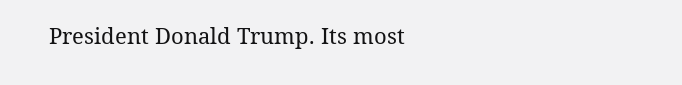President Donald Trump. Its most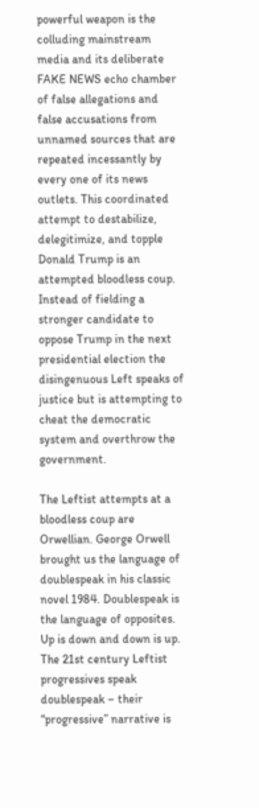powerful weapon is the colluding mainstream media and its deliberate FAKE NEWS echo chamber of false allegations and false accusations from unnamed sources that are repeated incessantly by every one of its news outlets. This coordinated attempt to destabilize, delegitimize, and topple Donald Trump is an attempted bloodless coup. Instead of fielding a stronger candidate to oppose Trump in the next presidential election the disingenuous Left speaks of justice but is attempting to cheat the democratic system and overthrow the government.

The Leftist attempts at a bloodless coup are Orwellian. George Orwell brought us the language of doublespeak in his classic novel 1984. Doublespeak is the language of opposites. Up is down and down is up. The 21st century Leftist progressives speak doublespeak – their “progressive” narrative is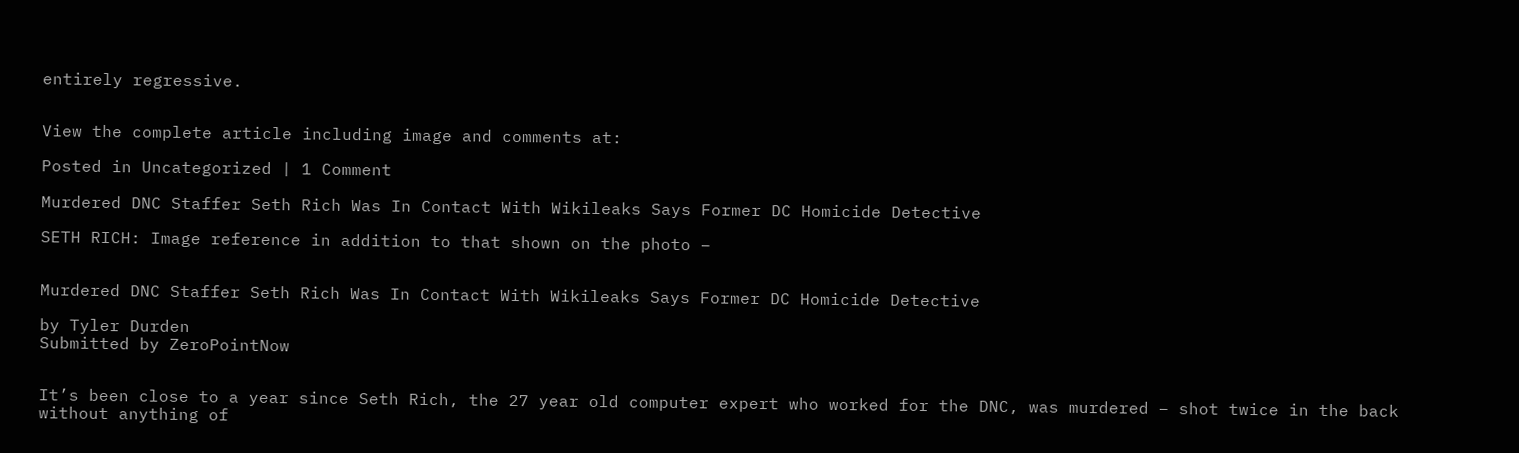entirely regressive.


View the complete article including image and comments at:

Posted in Uncategorized | 1 Comment

Murdered DNC Staffer Seth Rich Was In Contact With Wikileaks Says Former DC Homicide Detective

SETH RICH: Image reference in addition to that shown on the photo –


Murdered DNC Staffer Seth Rich Was In Contact With Wikileaks Says Former DC Homicide Detective

by Tyler Durden
Submitted by ZeroPointNow


It’s been close to a year since Seth Rich, the 27 year old computer expert who worked for the DNC, was murdered – shot twice in the back without anything of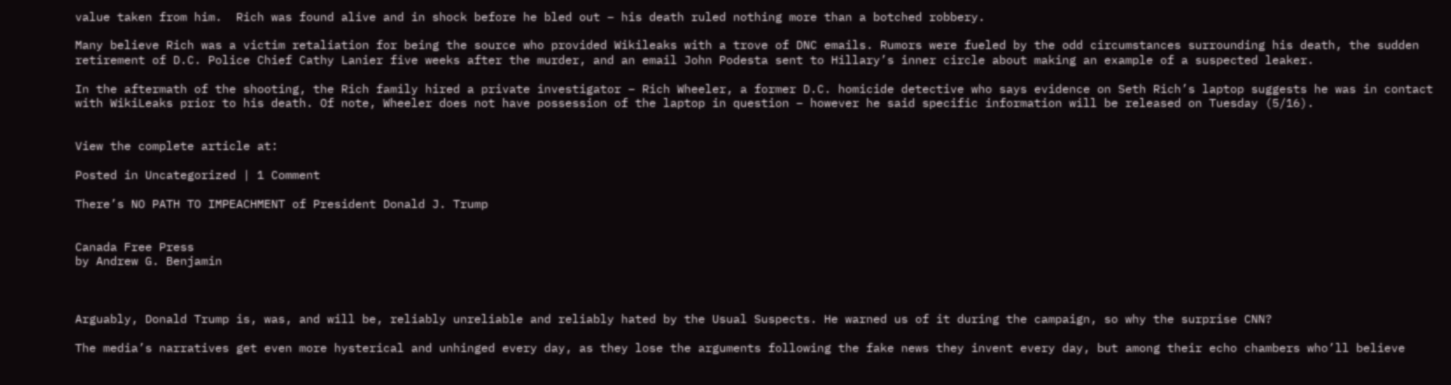value taken from him.  Rich was found alive and in shock before he bled out – his death ruled nothing more than a botched robbery.

Many believe Rich was a victim retaliation for being the source who provided Wikileaks with a trove of DNC emails. Rumors were fueled by the odd circumstances surrounding his death, the sudden retirement of D.C. Police Chief Cathy Lanier five weeks after the murder, and an email John Podesta sent to Hillary’s inner circle about making an example of a suspected leaker.

In the aftermath of the shooting, the Rich family hired a private investigator – Rich Wheeler, a former D.C. homicide detective who says evidence on Seth Rich’s laptop suggests he was in contact with WikiLeaks prior to his death. Of note, Wheeler does not have possession of the laptop in question – however he said specific information will be released on Tuesday (5/16).


View the complete article at:

Posted in Uncategorized | 1 Comment

There’s NO PATH TO IMPEACHMENT of President Donald J. Trump


Canada Free Press
by Andrew G. Benjamin



Arguably, Donald Trump is, was, and will be, reliably unreliable and reliably hated by the Usual Suspects. He warned us of it during the campaign, so why the surprise CNN?

The media’s narratives get even more hysterical and unhinged every day, as they lose the arguments following the fake news they invent every day, but among their echo chambers who’ll believe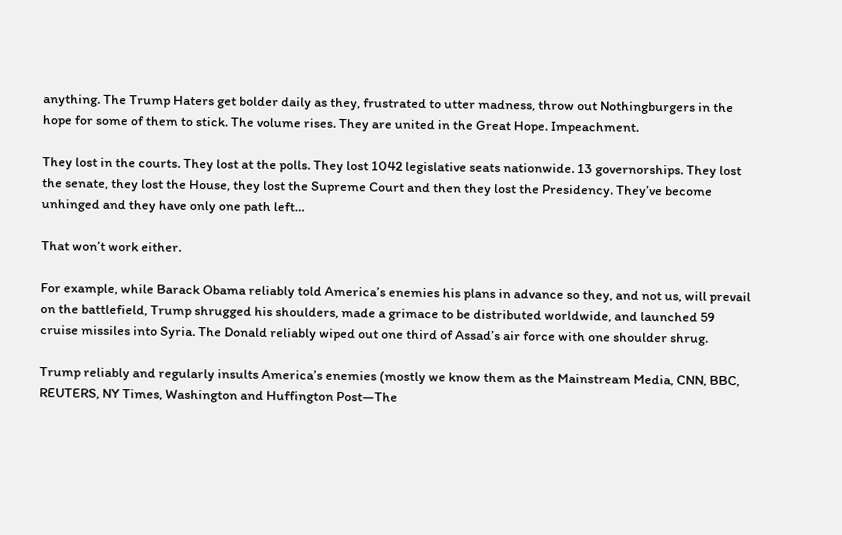anything. The Trump Haters get bolder daily as they, frustrated to utter madness, throw out Nothingburgers in the hope for some of them to stick. The volume rises. They are united in the Great Hope. Impeachment.

They lost in the courts. They lost at the polls. They lost 1042 legislative seats nationwide. 13 governorships. They lost the senate, they lost the House, they lost the Supreme Court and then they lost the Presidency. They’ve become unhinged and they have only one path left…

That won’t work either.

For example, while Barack Obama reliably told America’s enemies his plans in advance so they, and not us, will prevail on the battlefield, Trump shrugged his shoulders, made a grimace to be distributed worldwide, and launched 59 cruise missiles into Syria. The Donald reliably wiped out one third of Assad’s air force with one shoulder shrug.

Trump reliably and regularly insults America’s enemies (mostly we know them as the Mainstream Media, CNN, BBC, REUTERS, NY Times, Washington and Huffington Post—The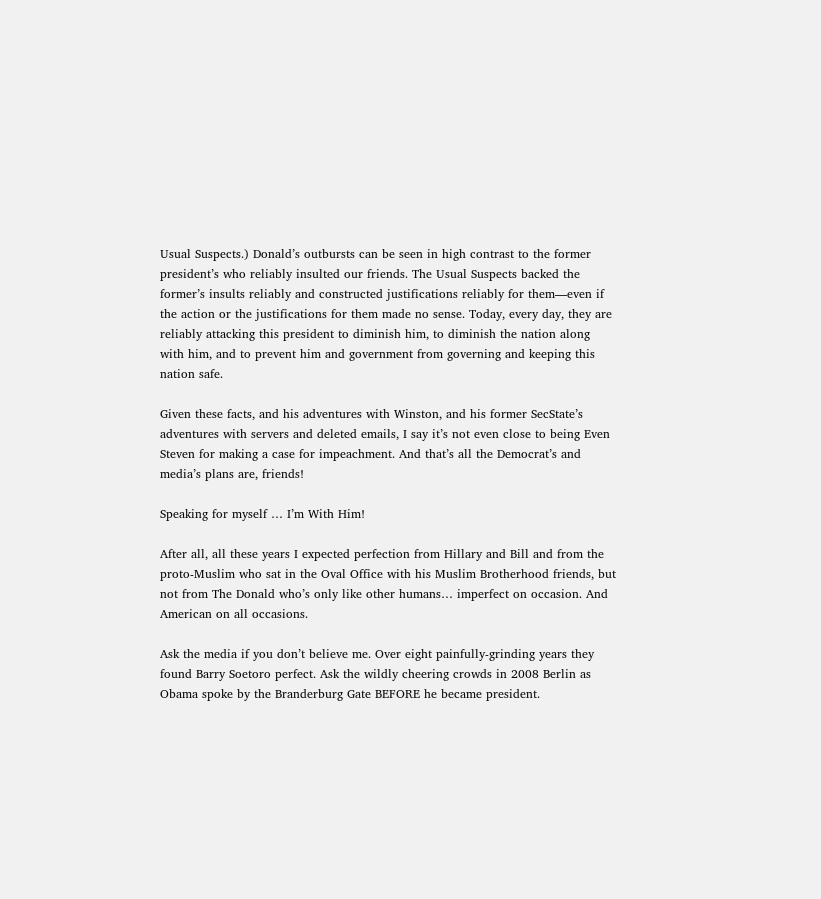Usual Suspects.) Donald’s outbursts can be seen in high contrast to the former president’s who reliably insulted our friends. The Usual Suspects backed the former’s insults reliably and constructed justifications reliably for them—even if the action or the justifications for them made no sense. Today, every day, they are reliably attacking this president to diminish him, to diminish the nation along with him, and to prevent him and government from governing and keeping this nation safe.

Given these facts, and his adventures with Winston, and his former SecState’s adventures with servers and deleted emails, I say it’s not even close to being Even Steven for making a case for impeachment. And that’s all the Democrat’s and media’s plans are, friends!

Speaking for myself … I’m With Him!

After all, all these years I expected perfection from Hillary and Bill and from the proto-Muslim who sat in the Oval Office with his Muslim Brotherhood friends, but not from The Donald who’s only like other humans… imperfect on occasion. And American on all occasions.

Ask the media if you don’t believe me. Over eight painfully-grinding years they found Barry Soetoro perfect. Ask the wildly cheering crowds in 2008 Berlin as Obama spoke by the Branderburg Gate BEFORE he became president.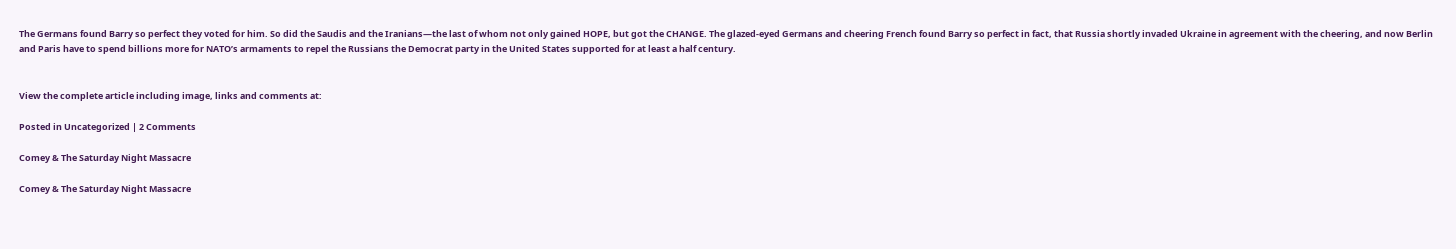The Germans found Barry so perfect they voted for him. So did the Saudis and the Iranians—the last of whom not only gained HOPE, but got the CHANGE. The glazed-eyed Germans and cheering French found Barry so perfect in fact, that Russia shortly invaded Ukraine in agreement with the cheering, and now Berlin and Paris have to spend billions more for NATO’s armaments to repel the Russians the Democrat party in the United States supported for at least a half century.


View the complete article including image, links and comments at:

Posted in Uncategorized | 2 Comments

Comey & The Saturday Night Massacre

Comey & The Saturday Night Massacre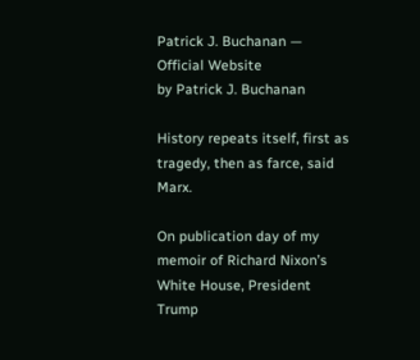Patrick J. Buchanan — Official Website
by Patrick J. Buchanan

History repeats itself, first as tragedy, then as farce, said Marx.

On publication day of my memoir of Richard Nixon’s White House, President Trump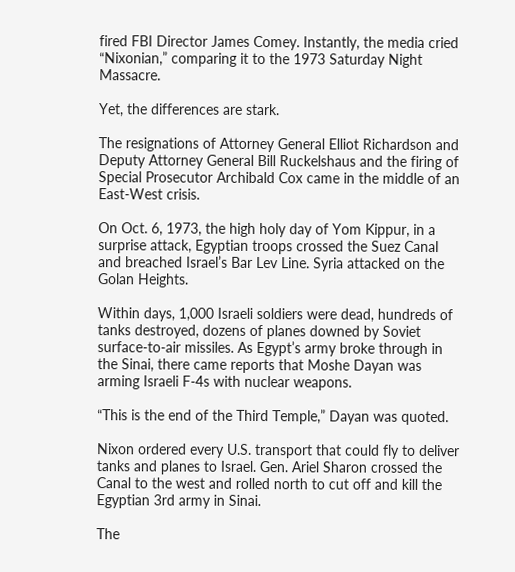fired FBI Director James Comey. Instantly, the media cried “Nixonian,” comparing it to the 1973 Saturday Night Massacre.

Yet, the differences are stark.

The resignations of Attorney General Elliot Richardson and Deputy Attorney General Bill Ruckelshaus and the firing of Special Prosecutor Archibald Cox came in the middle of an East-West crisis.

On Oct. 6, 1973, the high holy day of Yom Kippur, in a surprise attack, Egyptian troops crossed the Suez Canal and breached Israel’s Bar Lev Line. Syria attacked on the Golan Heights.

Within days, 1,000 Israeli soldiers were dead, hundreds of tanks destroyed, dozens of planes downed by Soviet surface-to-air missiles. As Egypt’s army broke through in the Sinai, there came reports that Moshe Dayan was arming Israeli F-4s with nuclear weapons.

“This is the end of the Third Temple,” Dayan was quoted.

Nixon ordered every U.S. transport that could fly to deliver tanks and planes to Israel. Gen. Ariel Sharon crossed the Canal to the west and rolled north to cut off and kill the Egyptian 3rd army in Sinai.

The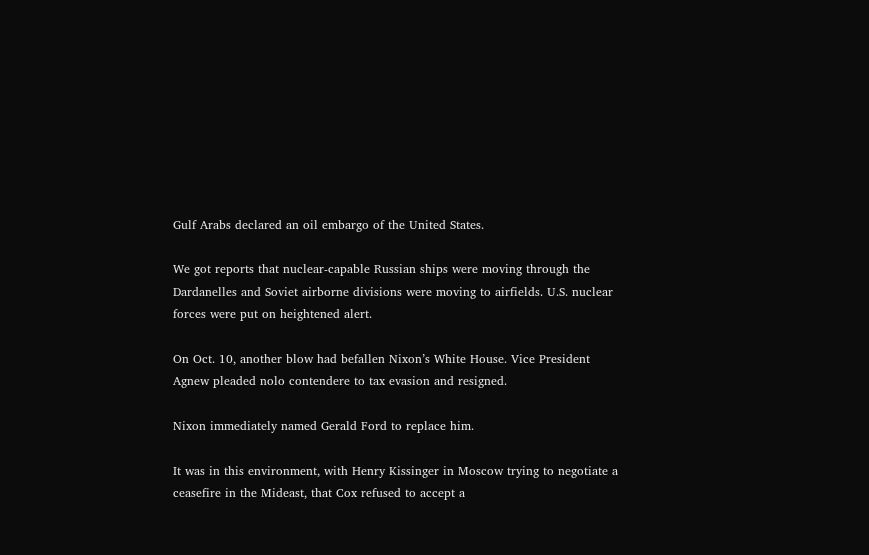Gulf Arabs declared an oil embargo of the United States.

We got reports that nuclear-capable Russian ships were moving through the Dardanelles and Soviet airborne divisions were moving to airfields. U.S. nuclear forces were put on heightened alert.

On Oct. 10, another blow had befallen Nixon’s White House. Vice President Agnew pleaded nolo contendere to tax evasion and resigned.

Nixon immediately named Gerald Ford to replace him.

It was in this environment, with Henry Kissinger in Moscow trying to negotiate a ceasefire in the Mideast, that Cox refused to accept a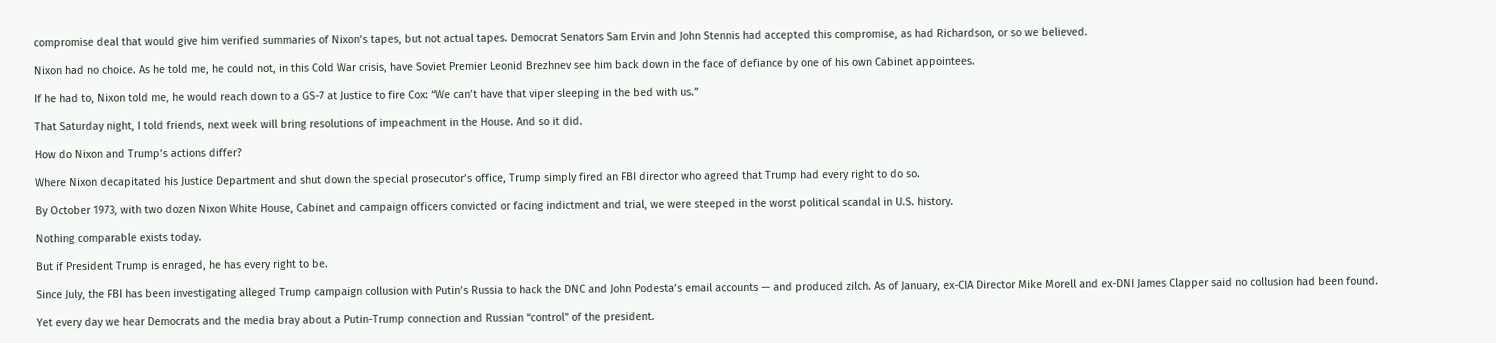compromise deal that would give him verified summaries of Nixon’s tapes, but not actual tapes. Democrat Senators Sam Ervin and John Stennis had accepted this compromise, as had Richardson, or so we believed.

Nixon had no choice. As he told me, he could not, in this Cold War crisis, have Soviet Premier Leonid Brezhnev see him back down in the face of defiance by one of his own Cabinet appointees.

If he had to, Nixon told me, he would reach down to a GS-7 at Justice to fire Cox: “We can’t have that viper sleeping in the bed with us.”

That Saturday night, I told friends, next week will bring resolutions of impeachment in the House. And so it did.

How do Nixon and Trump’s actions differ?

Where Nixon decapitated his Justice Department and shut down the special prosecutor’s office, Trump simply fired an FBI director who agreed that Trump had every right to do so.

By October 1973, with two dozen Nixon White House, Cabinet and campaign officers convicted or facing indictment and trial, we were steeped in the worst political scandal in U.S. history.

Nothing comparable exists today.

But if President Trump is enraged, he has every right to be.

Since July, the FBI has been investigating alleged Trump campaign collusion with Putin’s Russia to hack the DNC and John Podesta’s email accounts — and produced zilch. As of January, ex-CIA Director Mike Morell and ex-DNI James Clapper said no collusion had been found.

Yet every day we hear Democrats and the media bray about a Putin-Trump connection and Russian “control” of the president.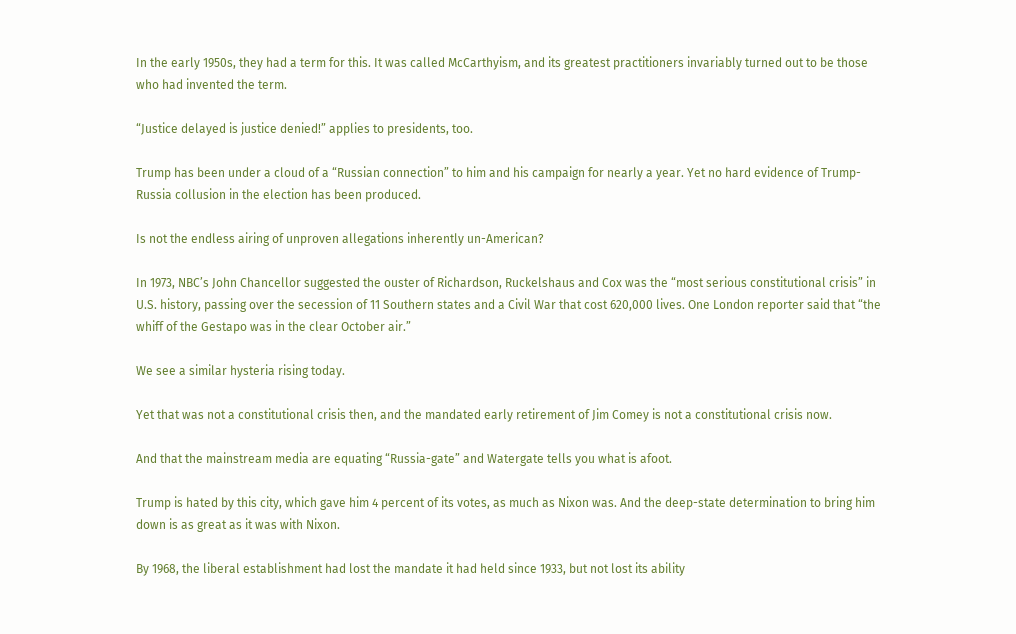In the early 1950s, they had a term for this. It was called McCarthyism, and its greatest practitioners invariably turned out to be those who had invented the term.

“Justice delayed is justice denied!” applies to presidents, too.

Trump has been under a cloud of a “Russian connection” to him and his campaign for nearly a year. Yet no hard evidence of Trump-Russia collusion in the election has been produced.

Is not the endless airing of unproven allegations inherently un-American?

In 1973, NBC’s John Chancellor suggested the ouster of Richardson, Ruckelshaus and Cox was the “most serious constitutional crisis” in U.S. history, passing over the secession of 11 Southern states and a Civil War that cost 620,000 lives. One London reporter said that “the whiff of the Gestapo was in the clear October air.”

We see a similar hysteria rising today.

Yet that was not a constitutional crisis then, and the mandated early retirement of Jim Comey is not a constitutional crisis now.

And that the mainstream media are equating “Russia-gate” and Watergate tells you what is afoot.

Trump is hated by this city, which gave him 4 percent of its votes, as much as Nixon was. And the deep-state determination to bring him down is as great as it was with Nixon.

By 1968, the liberal establishment had lost the mandate it had held since 1933, but not lost its ability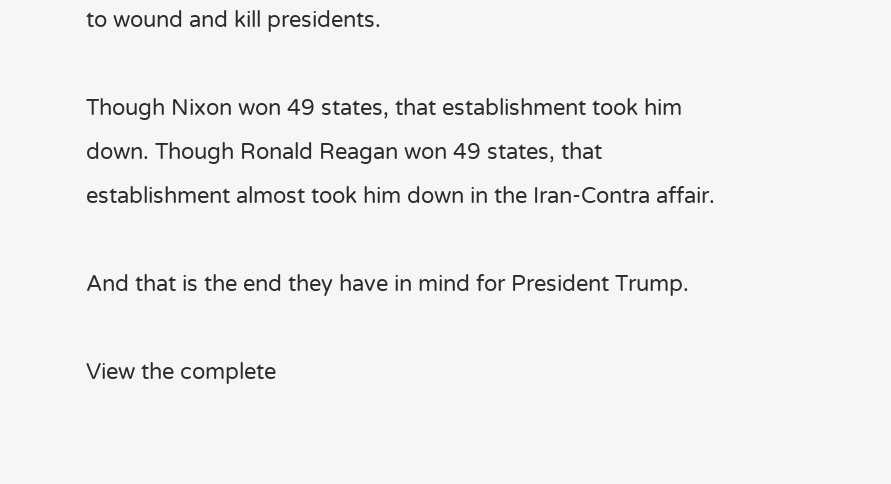to wound and kill presidents.

Though Nixon won 49 states, that establishment took him down. Though Ronald Reagan won 49 states, that establishment almost took him down in the Iran-Contra affair.

And that is the end they have in mind for President Trump.

View the complete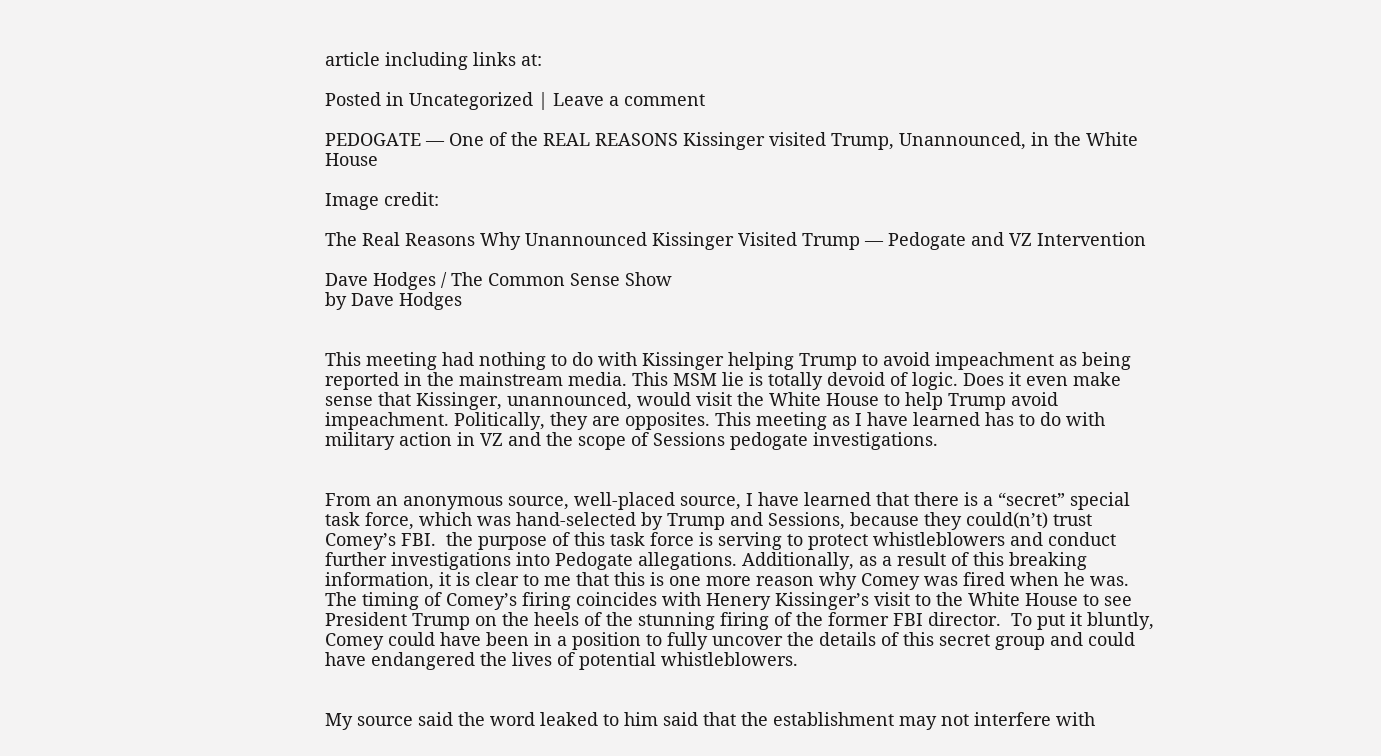article including links at:

Posted in Uncategorized | Leave a comment

PEDOGATE — One of the REAL REASONS Kissinger visited Trump, Unannounced, in the White House

Image credit:

The Real Reasons Why Unannounced Kissinger Visited Trump — Pedogate and VZ Intervention

Dave Hodges / The Common Sense Show
by Dave Hodges


This meeting had nothing to do with Kissinger helping Trump to avoid impeachment as being reported in the mainstream media. This MSM lie is totally devoid of logic. Does it even make sense that Kissinger, unannounced, would visit the White House to help Trump avoid impeachment. Politically, they are opposites. This meeting as I have learned has to do with military action in VZ and the scope of Sessions pedogate investigations.


From an anonymous source, well-placed source, I have learned that there is a “secret” special task force, which was hand-selected by Trump and Sessions, because they could(n’t) trust Comey’s FBI.  the purpose of this task force is serving to protect whistleblowers and conduct further investigations into Pedogate allegations. Additionally, as a result of this breaking information, it is clear to me that this is one more reason why Comey was fired when he was.  The timing of Comey’s firing coincides with Henery Kissinger’s visit to the White House to see President Trump on the heels of the stunning firing of the former FBI director.  To put it bluntly, Comey could have been in a position to fully uncover the details of this secret group and could have endangered the lives of potential whistleblowers.


My source said the word leaked to him said that the establishment may not interfere with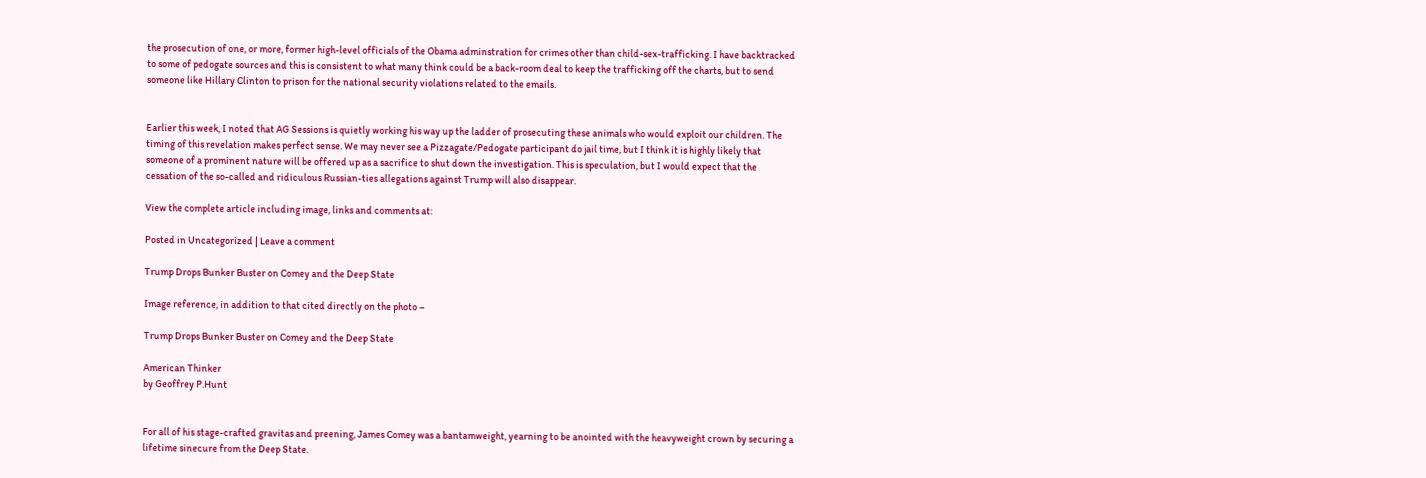the prosecution of one, or more, former high-level officials of the Obama adminstration for crimes other than child-sex-trafficking. I have backtracked to some of pedogate sources and this is consistent to what many think could be a back-room deal to keep the trafficking off the charts, but to send someone like Hillary Clinton to prison for the national security violations related to the emails.


Earlier this week, I noted that AG Sessions is quietly working his way up the ladder of prosecuting these animals who would exploit our children. The timing of this revelation makes perfect sense. We may never see a Pizzagate/Pedogate participant do jail time, but I think it is highly likely that someone of a prominent nature will be offered up as a sacrifice to shut down the investigation. This is speculation, but I would expect that the cessation of the so-called and ridiculous Russian-ties allegations against Trump will also disappear.

View the complete article including image, links and comments at:

Posted in Uncategorized | Leave a comment

Trump Drops Bunker Buster on Comey and the Deep State

Image reference, in addition to that cited directly on the photo –

Trump Drops Bunker Buster on Comey and the Deep State

American Thinker
by Geoffrey P.Hunt


For all of his stage-crafted gravitas and preening, James Comey was a bantamweight, yearning to be anointed with the heavyweight crown by securing a lifetime sinecure from the Deep State.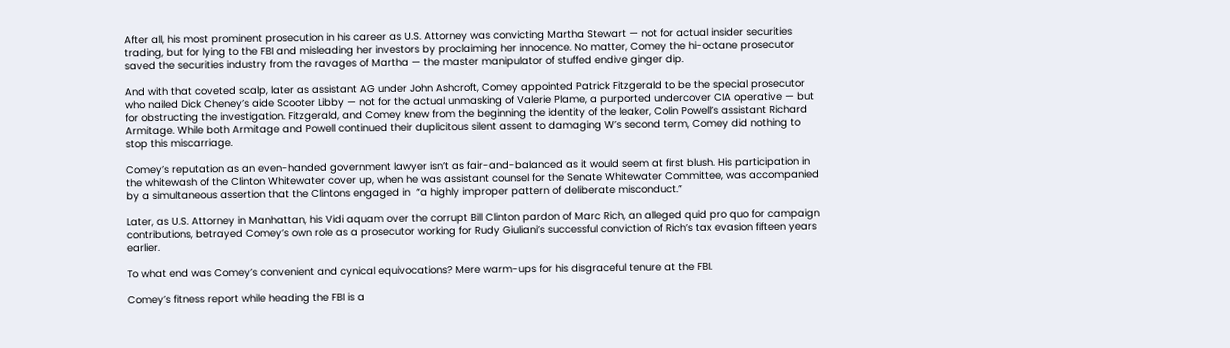After all, his most prominent prosecution in his career as U.S. Attorney was convicting Martha Stewart — not for actual insider securities trading, but for lying to the FBI and misleading her investors by proclaiming her innocence. No matter, Comey the hi-octane prosecutor saved the securities industry from the ravages of Martha — the master manipulator of stuffed endive ginger dip.

And with that coveted scalp, later as assistant AG under John Ashcroft, Comey appointed Patrick Fitzgerald to be the special prosecutor who nailed Dick Cheney’s aide Scooter Libby — not for the actual unmasking of Valerie Plame, a purported undercover CIA operative — but for obstructing the investigation. Fitzgerald, and Comey knew from the beginning the identity of the leaker, Colin Powell’s assistant Richard Armitage. While both Armitage and Powell continued their duplicitous silent assent to damaging W’s second term, Comey did nothing to stop this miscarriage.

Comey’s reputation as an even-handed government lawyer isn’t as fair-and-balanced as it would seem at first blush. His participation in the whitewash of the Clinton Whitewater cover up, when he was assistant counsel for the Senate Whitewater Committee, was accompanied by a simultaneous assertion that the Clintons engaged in  “a highly improper pattern of deliberate misconduct.”

Later, as U.S. Attorney in Manhattan, his Vidi aquam over the corrupt Bill Clinton pardon of Marc Rich, an alleged quid pro quo for campaign contributions, betrayed Comey’s own role as a prosecutor working for Rudy Giuliani’s successful conviction of Rich’s tax evasion fifteen years earlier.

To what end was Comey’s convenient and cynical equivocations? Mere warm-ups for his disgraceful tenure at the FBI.

Comey’s fitness report while heading the FBI is a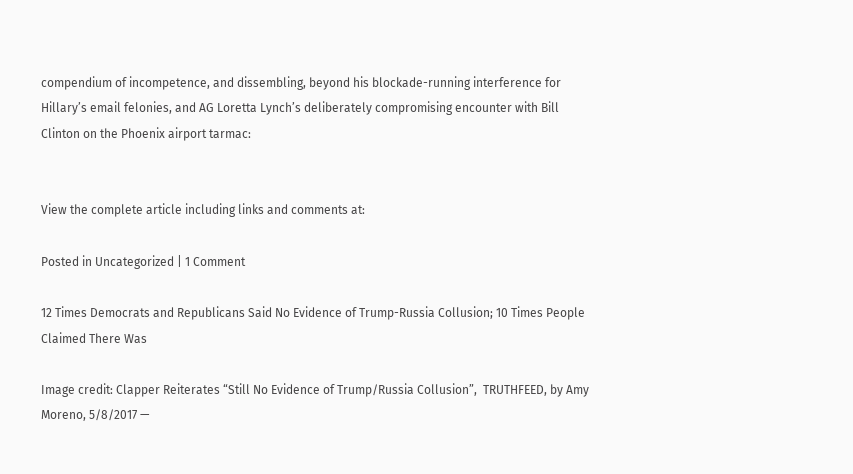compendium of incompetence, and dissembling, beyond his blockade-running interference for Hillary’s email felonies, and AG Loretta Lynch’s deliberately compromising encounter with Bill Clinton on the Phoenix airport tarmac:


View the complete article including links and comments at:

Posted in Uncategorized | 1 Comment

12 Times Democrats and Republicans Said No Evidence of Trump-Russia Collusion; 10 Times People Claimed There Was

Image credit: Clapper Reiterates “Still No Evidence of Trump/Russia Collusion”,  TRUTHFEED, by Amy Moreno, 5/8/2017 —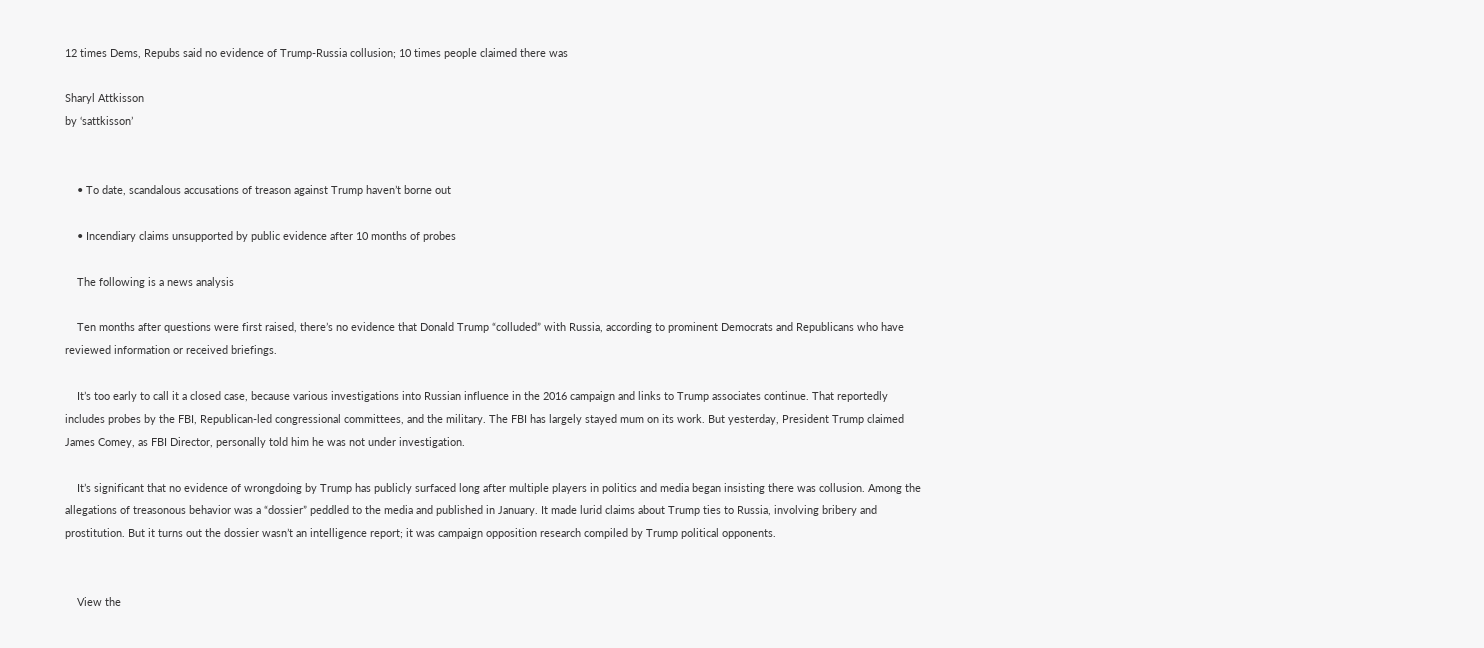12 times Dems, Repubs said no evidence of Trump-Russia collusion; 10 times people claimed there was

Sharyl Attkisson
by ‘sattkisson’


    • To date, scandalous accusations of treason against Trump haven’t borne out

    • Incendiary claims unsupported by public evidence after 10 months of probes

    The following is a news analysis

    Ten months after questions were first raised, there’s no evidence that Donald Trump “colluded” with Russia, according to prominent Democrats and Republicans who have reviewed information or received briefings.

    It’s too early to call it a closed case, because various investigations into Russian influence in the 2016 campaign and links to Trump associates continue. That reportedly includes probes by the FBI, Republican-led congressional committees, and the military. The FBI has largely stayed mum on its work. But yesterday, President Trump claimed James Comey, as FBI Director, personally told him he was not under investigation.

    It’s significant that no evidence of wrongdoing by Trump has publicly surfaced long after multiple players in politics and media began insisting there was collusion. Among the allegations of treasonous behavior was a “dossier” peddled to the media and published in January. It made lurid claims about Trump ties to Russia, involving bribery and prostitution. But it turns out the dossier wasn’t an intelligence report; it was campaign opposition research compiled by Trump political opponents.


    View the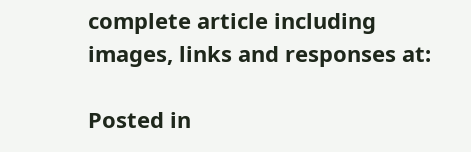complete article including images, links and responses at:

Posted in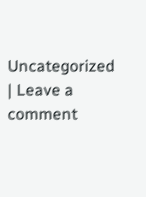Uncategorized | Leave a comment